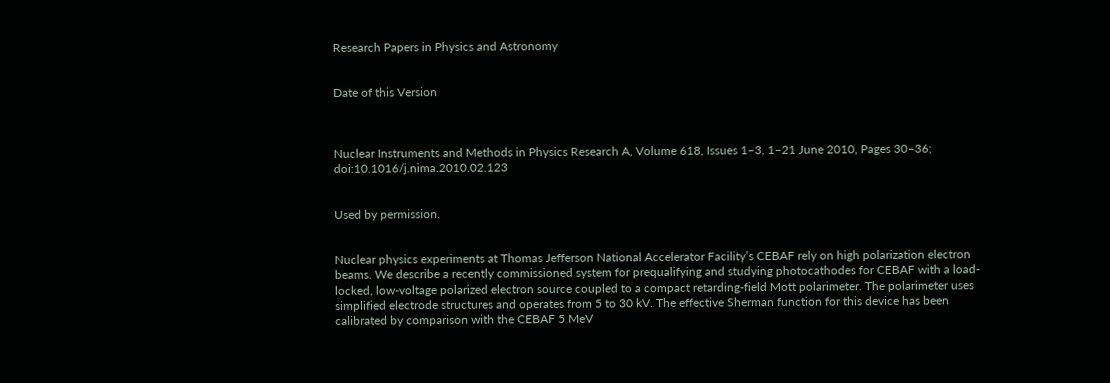Research Papers in Physics and Astronomy


Date of this Version



Nuclear Instruments and Methods in Physics Research A, Volume 618, Issues 1–3, 1–21 June 2010, Pages 30–36; doi:10.1016/j.nima.2010.02.123


Used by permission.


Nuclear physics experiments at Thomas Jefferson National Accelerator Facility’s CEBAF rely on high polarization electron beams. We describe a recently commissioned system for prequalifying and studying photocathodes for CEBAF with a load-locked, low-voltage polarized electron source coupled to a compact retarding-field Mott polarimeter. The polarimeter uses simplified electrode structures and operates from 5 to 30 kV. The effective Sherman function for this device has been calibrated by comparison with the CEBAF 5 MeV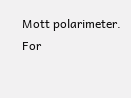Mott polarimeter. For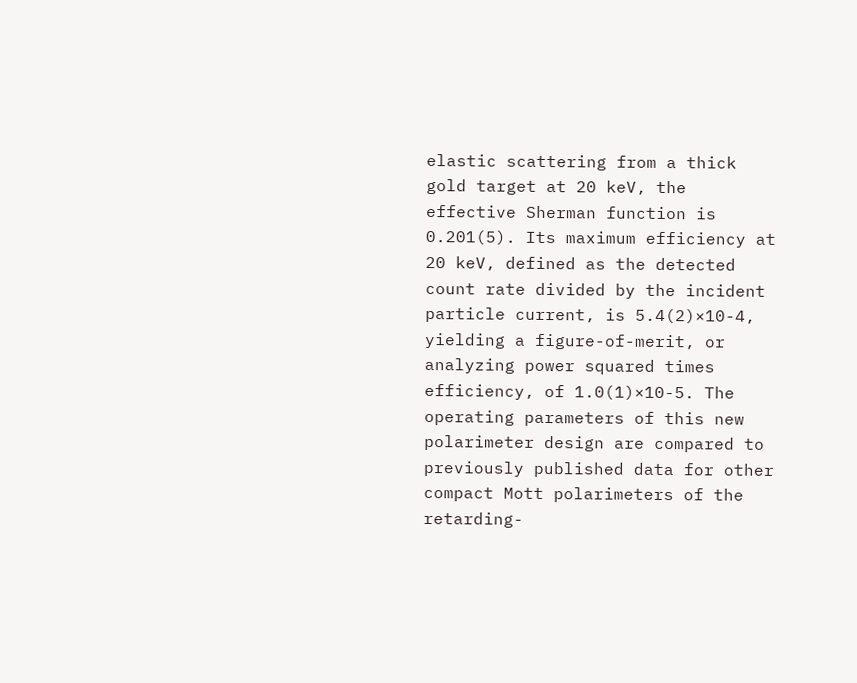elastic scattering from a thick gold target at 20 keV, the effective Sherman function is 0.201(5). Its maximum efficiency at 20 keV, defined as the detected count rate divided by the incident particle current, is 5.4(2)×10-4, yielding a figure-of-merit, or analyzing power squared times efficiency, of 1.0(1)×10-5. The operating parameters of this new polarimeter design are compared to previously published data for other compact Mott polarimeters of the retarding-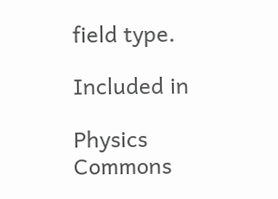field type.

Included in

Physics Commons